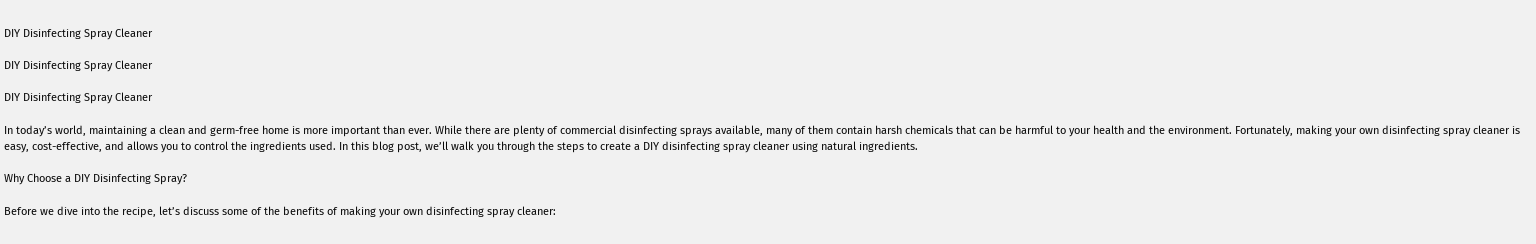DIY Disinfecting Spray Cleaner

DIY Disinfecting Spray Cleaner

DIY Disinfecting Spray Cleaner

In today’s world, maintaining a clean and germ-free home is more important than ever. While there are plenty of commercial disinfecting sprays available, many of them contain harsh chemicals that can be harmful to your health and the environment. Fortunately, making your own disinfecting spray cleaner is easy, cost-effective, and allows you to control the ingredients used. In this blog post, we’ll walk you through the steps to create a DIY disinfecting spray cleaner using natural ingredients.

Why Choose a DIY Disinfecting Spray?

Before we dive into the recipe, let’s discuss some of the benefits of making your own disinfecting spray cleaner: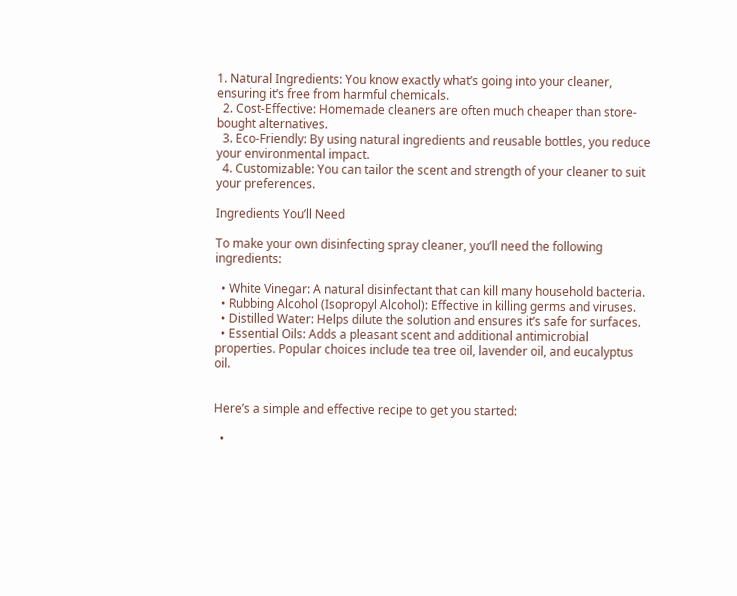1. Natural Ingredients: You know exactly what’s going into your cleaner, ensuring it’s free from harmful chemicals.
  2. Cost-Effective: Homemade cleaners are often much cheaper than store-bought alternatives.
  3. Eco-Friendly: By using natural ingredients and reusable bottles, you reduce your environmental impact.
  4. Customizable: You can tailor the scent and strength of your cleaner to suit your preferences.

Ingredients You’ll Need

To make your own disinfecting spray cleaner, you’ll need the following ingredients:

  • White Vinegar: A natural disinfectant that can kill many household bacteria.
  • Rubbing Alcohol (Isopropyl Alcohol): Effective in killing germs and viruses.
  • Distilled Water: Helps dilute the solution and ensures it’s safe for surfaces.
  • Essential Oils: Adds a pleasant scent and additional antimicrobial properties. Popular choices include tea tree oil, lavender oil, and eucalyptus oil.


Here’s a simple and effective recipe to get you started:

  •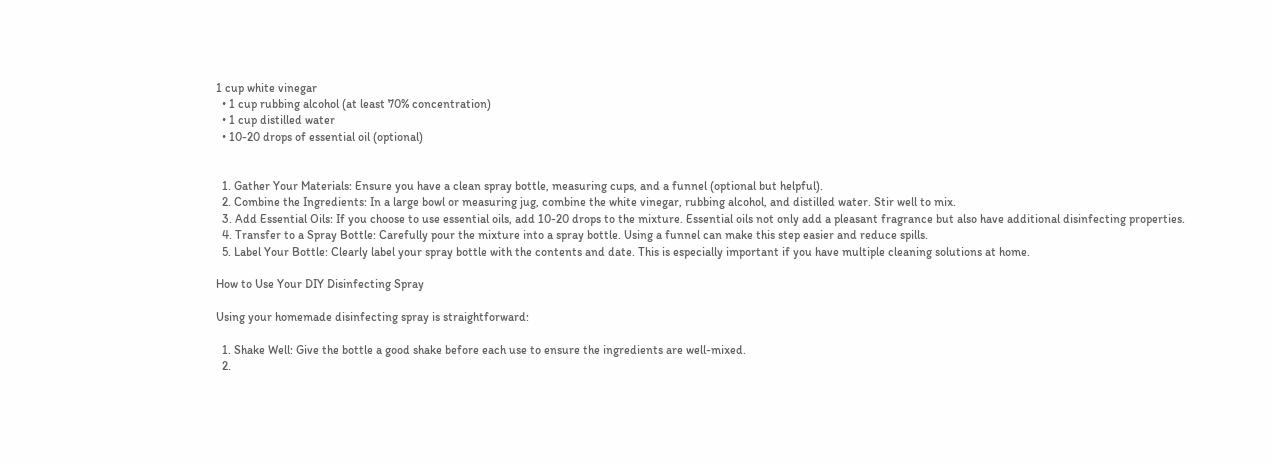1 cup white vinegar
  • 1 cup rubbing alcohol (at least 70% concentration)
  • 1 cup distilled water
  • 10-20 drops of essential oil (optional)


  1. Gather Your Materials: Ensure you have a clean spray bottle, measuring cups, and a funnel (optional but helpful).
  2. Combine the Ingredients: In a large bowl or measuring jug, combine the white vinegar, rubbing alcohol, and distilled water. Stir well to mix.
  3. Add Essential Oils: If you choose to use essential oils, add 10-20 drops to the mixture. Essential oils not only add a pleasant fragrance but also have additional disinfecting properties.
  4. Transfer to a Spray Bottle: Carefully pour the mixture into a spray bottle. Using a funnel can make this step easier and reduce spills.
  5. Label Your Bottle: Clearly label your spray bottle with the contents and date. This is especially important if you have multiple cleaning solutions at home.

How to Use Your DIY Disinfecting Spray

Using your homemade disinfecting spray is straightforward:

  1. Shake Well: Give the bottle a good shake before each use to ensure the ingredients are well-mixed.
  2.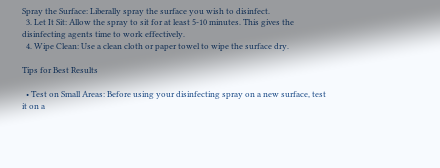Spray the Surface: Liberally spray the surface you wish to disinfect.
  3. Let It Sit: Allow the spray to sit for at least 5-10 minutes. This gives the disinfecting agents time to work effectively.
  4. Wipe Clean: Use a clean cloth or paper towel to wipe the surface dry.

Tips for Best Results

  • Test on Small Areas: Before using your disinfecting spray on a new surface, test it on a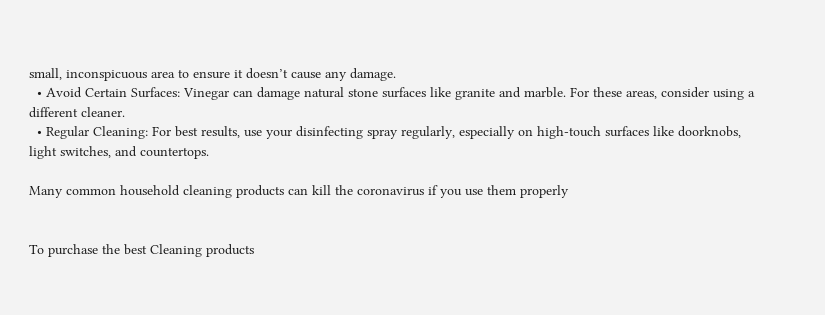small, inconspicuous area to ensure it doesn’t cause any damage.
  • Avoid Certain Surfaces: Vinegar can damage natural stone surfaces like granite and marble. For these areas, consider using a different cleaner.
  • Regular Cleaning: For best results, use your disinfecting spray regularly, especially on high-touch surfaces like doorknobs, light switches, and countertops.

Many common household cleaning products can kill the coronavirus if you use them properly


To purchase the best Cleaning products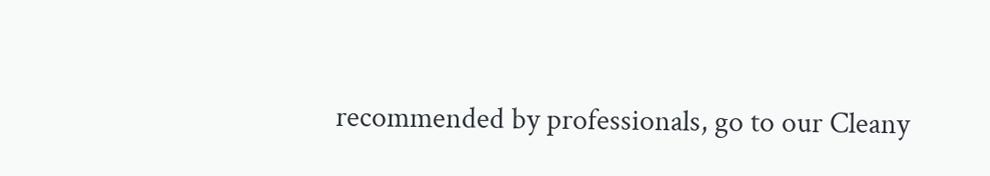recommended by professionals, go to our Cleany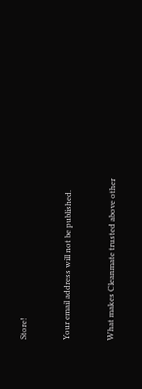Store!


Your email address will not be published.


What makes Cleanmate trusted above other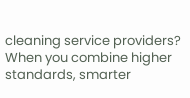cleaning service providers? When you combine higher standards, smarter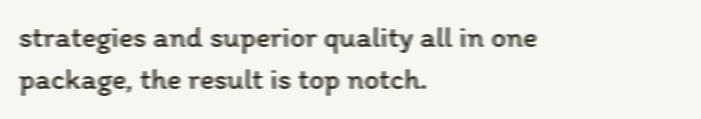strategies and superior quality all in one package, the result is top notch.